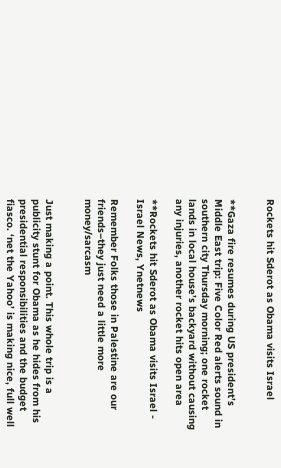Rockets hit Sderot as Obama visits Israel


**Gaza fire resumes during US president’s Middle East trip: Five Color Red alerts sound in southern city Thursday morning; one rocket lands in local house’s backyard without causing any injuries, another rocket hits open area

**Rockets hit Sderot as Obama visits Israel - Israel News, Ynetnews

Remember Folks those in Palestine are our friends–they just need a little more money/sarcasm


Just making a point. This whole trip is a publicity stunt for Obama as he hides from his presidential responsibilities and the budget fiasco. ‘net the Yahoo’ is making nice, full well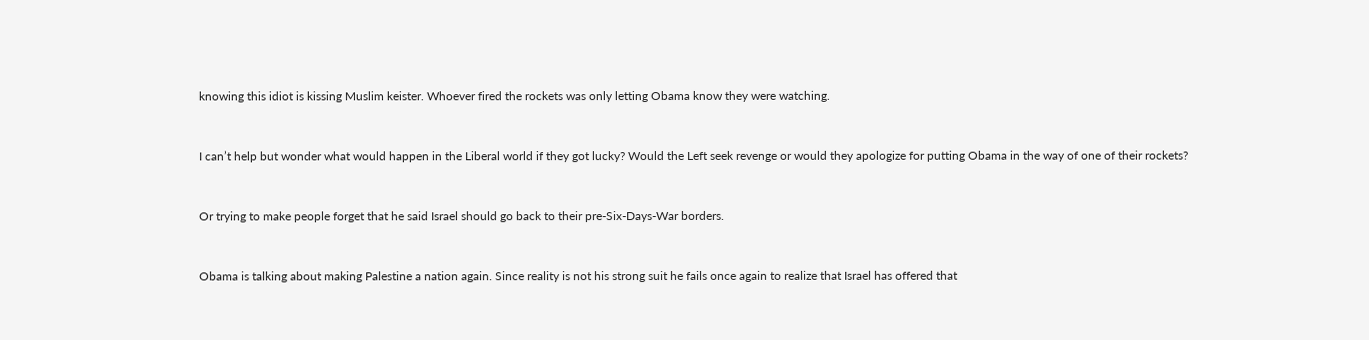knowing this idiot is kissing Muslim keister. Whoever fired the rockets was only letting Obama know they were watching.


I can’t help but wonder what would happen in the Liberal world if they got lucky? Would the Left seek revenge or would they apologize for putting Obama in the way of one of their rockets?


Or trying to make people forget that he said Israel should go back to their pre-Six-Days-War borders.


Obama is talking about making Palestine a nation again. Since reality is not his strong suit he fails once again to realize that Israel has offered that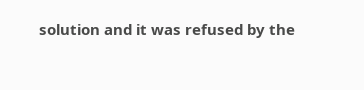solution and it was refused by the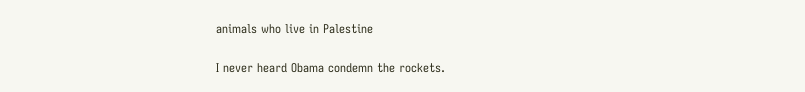animals who live in Palestine


I never heard Obama condemn the rockets.